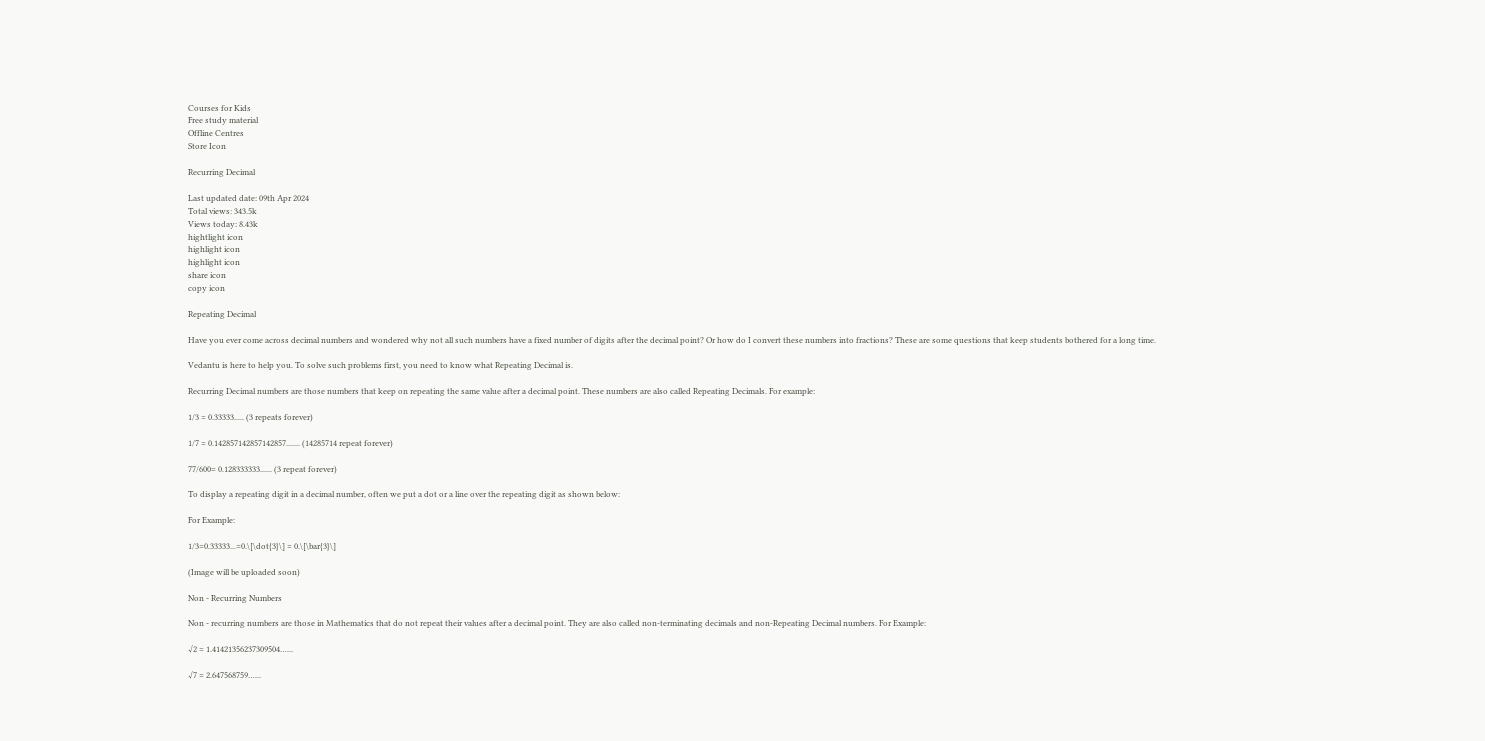Courses for Kids
Free study material
Offline Centres
Store Icon

Recurring Decimal

Last updated date: 09th Apr 2024
Total views: 343.5k
Views today: 8.43k
hightlight icon
highlight icon
highlight icon
share icon
copy icon

Repeating Decimal

Have you ever come across decimal numbers and wondered why not all such numbers have a fixed number of digits after the decimal point? Or how do I convert these numbers into fractions? These are some questions that keep students bothered for a long time.

Vedantu is here to help you. To solve such problems first, you need to know what Repeating Decimal is.

Recurring Decimal numbers are those numbers that keep on repeating the same value after a decimal point. These numbers are also called Repeating Decimals. For example:

1/3 = 0.33333..... (3 repeats forever)

1/7 = 0.142857142857142857....... (14285714 repeat forever)

77/600= 0.128333333...... (3 repeat forever)

To display a repeating digit in a decimal number, often we put a dot or a line over the repeating digit as shown below:

For Example:

1/3=0.33333...=0.\[\dot{3}\] = 0.\[\bar{3}\]

(Image will be uploaded soon)

Non - Recurring Numbers

Non - recurring numbers are those in Mathematics that do not repeat their values after a decimal point. They are also called non-terminating decimals and non-Repeating Decimal numbers. For Example:

√2 = 1.41421356237309504…...

√7 = 2.647568759…...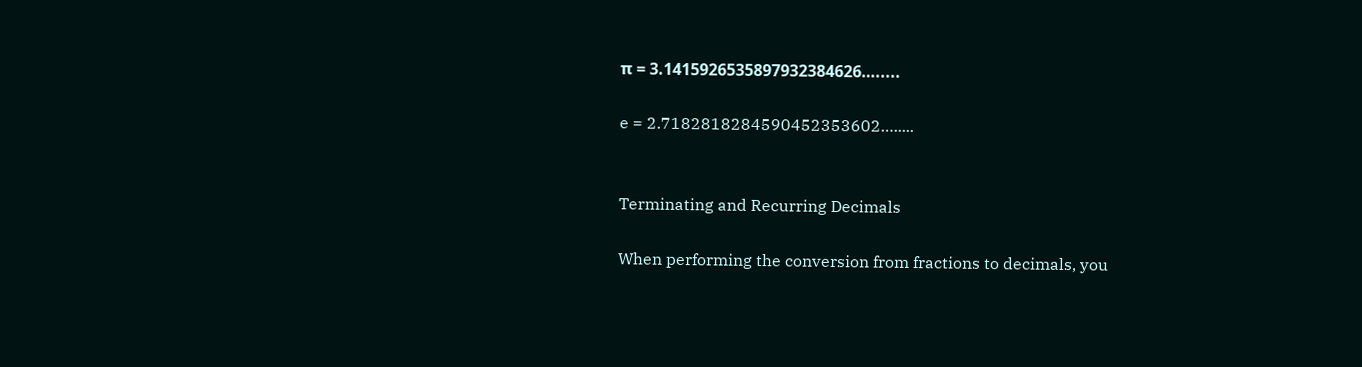π = 3.1415926535897932384626….....

e = 2.7182818284590452353602….....


Terminating and Recurring Decimals

When performing the conversion from fractions to decimals, you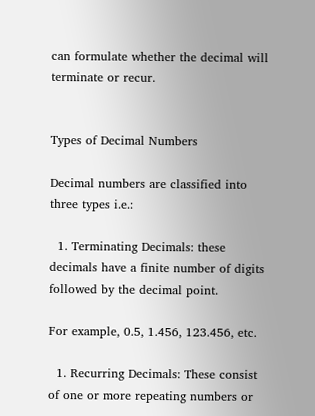can formulate whether the decimal will terminate or recur.


Types of Decimal Numbers

Decimal numbers are classified into three types i.e.:

  1. Terminating Decimals: these decimals have a finite number of digits followed by the decimal point.

For example, 0.5, 1.456, 123.456, etc.

  1. Recurring Decimals: These consist of one or more repeating numbers or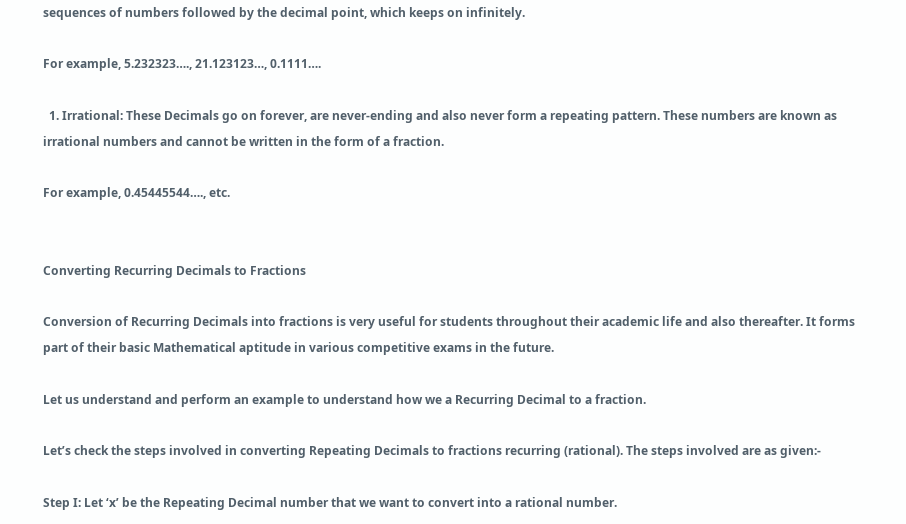sequences of numbers followed by the decimal point, which keeps on infinitely.

For example, 5.232323…., 21.123123…, 0.1111….

  1. Irrational: These Decimals go on forever, are never-ending and also never form a repeating pattern. These numbers are known as irrational numbers and cannot be written in the form of a fraction.

For example, 0.45445544…., etc.


Converting Recurring Decimals to Fractions

Conversion of Recurring Decimals into fractions is very useful for students throughout their academic life and also thereafter. It forms part of their basic Mathematical aptitude in various competitive exams in the future.

Let us understand and perform an example to understand how we a Recurring Decimal to a fraction.

Let’s check the steps involved in converting Repeating Decimals to fractions recurring (rational). The steps involved are as given:-

Step I: Let ‘x’ be the Repeating Decimal number that we want to convert into a rational number.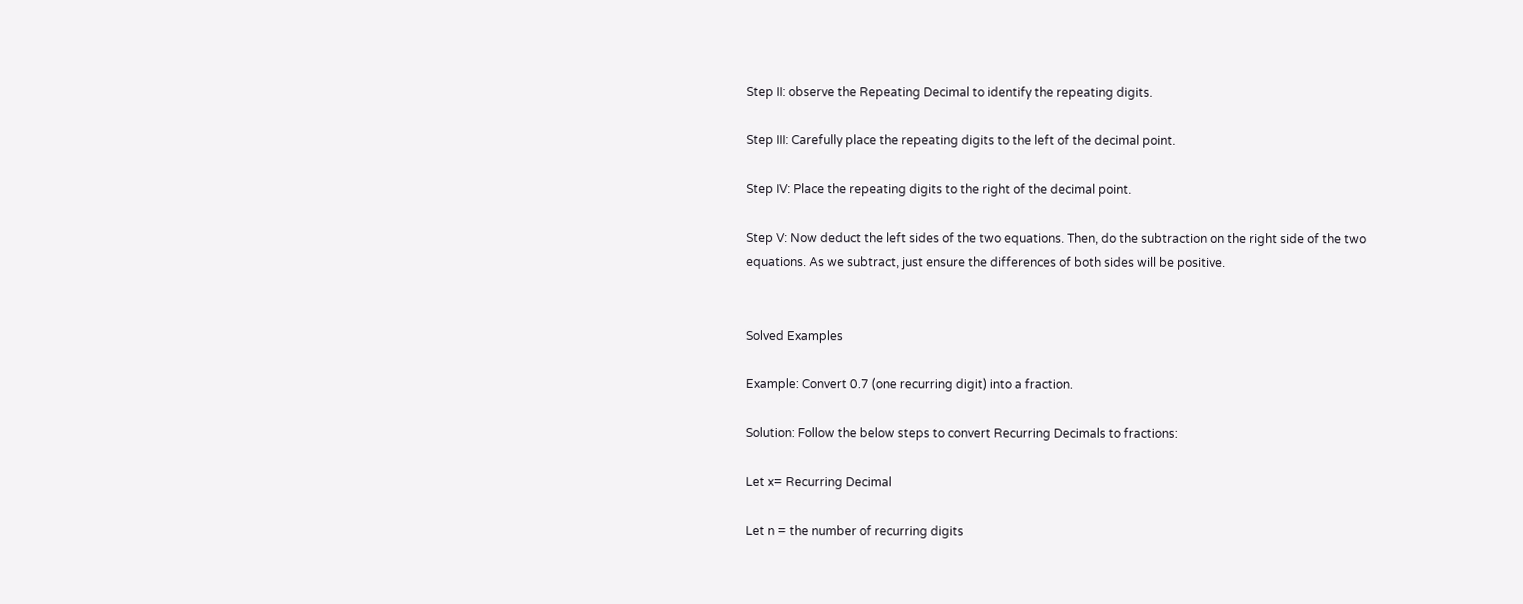Step II: observe the Repeating Decimal to identify the repeating digits.

Step III: Carefully place the repeating digits to the left of the decimal point.

Step IV: Place the repeating digits to the right of the decimal point.

Step V: Now deduct the left sides of the two equations. Then, do the subtraction on the right side of the two equations. As we subtract, just ensure the differences of both sides will be positive.


Solved Examples

Example: Convert 0.7 (one recurring digit) into a fraction.

Solution: Follow the below steps to convert Recurring Decimals to fractions:

Let x= Recurring Decimal

Let n = the number of recurring digits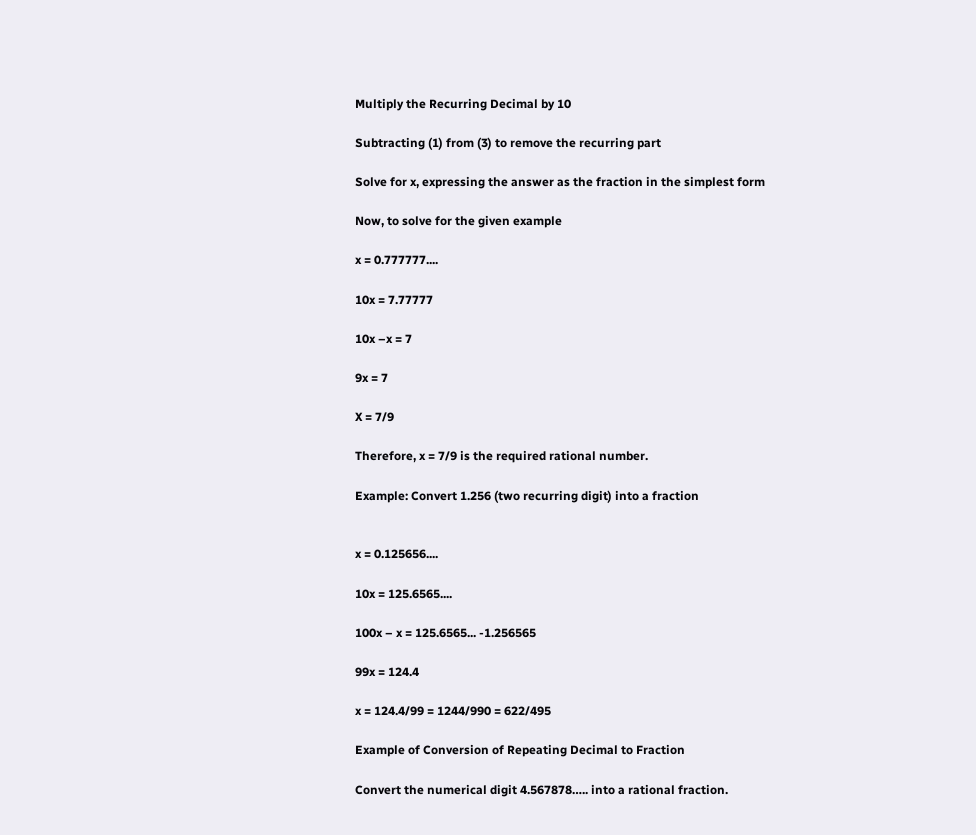Multiply the Recurring Decimal by 10

Subtracting (1) from (3) to remove the recurring part

Solve for x, expressing the answer as the fraction in the simplest form

Now, to solve for the given example

x = 0.777777....

10x = 7.77777

10x –x = 7

9x = 7

X = 7/9

Therefore, x = 7/9 is the required rational number.

Example: Convert 1.256 (two recurring digit) into a fraction


x = 0.125656....

10x = 125.6565....

100x – x = 125.6565... -1.256565

99x = 124.4

x = 124.4/99 = 1244/990 = 622/495

Example of Conversion of Repeating Decimal to Fraction

Convert the numerical digit 4.567878….. into a rational fraction.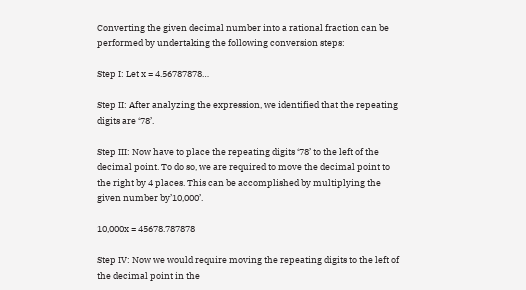Converting the given decimal number into a rational fraction can be performed by undertaking the following conversion steps:

Step I: Let x = 4.56787878…

Step II: After analyzing the expression, we identified that the repeating digits are ‘78’.

Step III: Now have to place the repeating digits ‘78’ to the left of the decimal point. To do so, we are required to move the decimal point to the right by 4 places. This can be accomplished by multiplying the given number by’10,000’.

10,000x = 45678.787878

Step IV: Now we would require moving the repeating digits to the left of the decimal point in the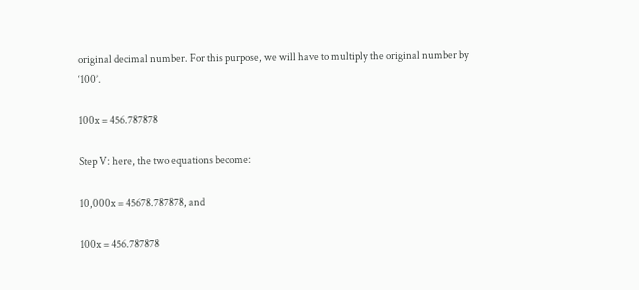original decimal number. For this purpose, we will have to multiply the original number by ‘100’.

100x = 456.787878

Step V: here, the two equations become:

10,000x = 45678.787878, and

100x = 456.787878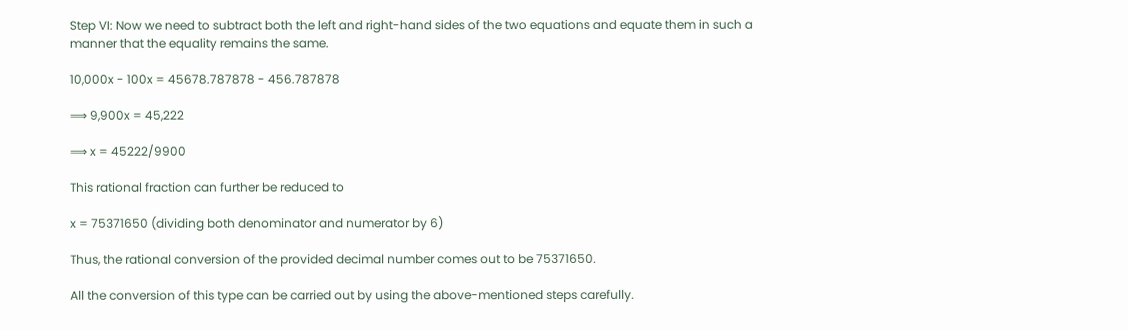Step VI: Now we need to subtract both the left and right-hand sides of the two equations and equate them in such a manner that the equality remains the same.

10,000x - 100x = 45678.787878 - 456.787878

⟹ 9,900x = 45,222

⟹ x = 45222/9900

This rational fraction can further be reduced to

x = 75371650 (dividing both denominator and numerator by 6)

Thus, the rational conversion of the provided decimal number comes out to be 75371650.

All the conversion of this type can be carried out by using the above-mentioned steps carefully.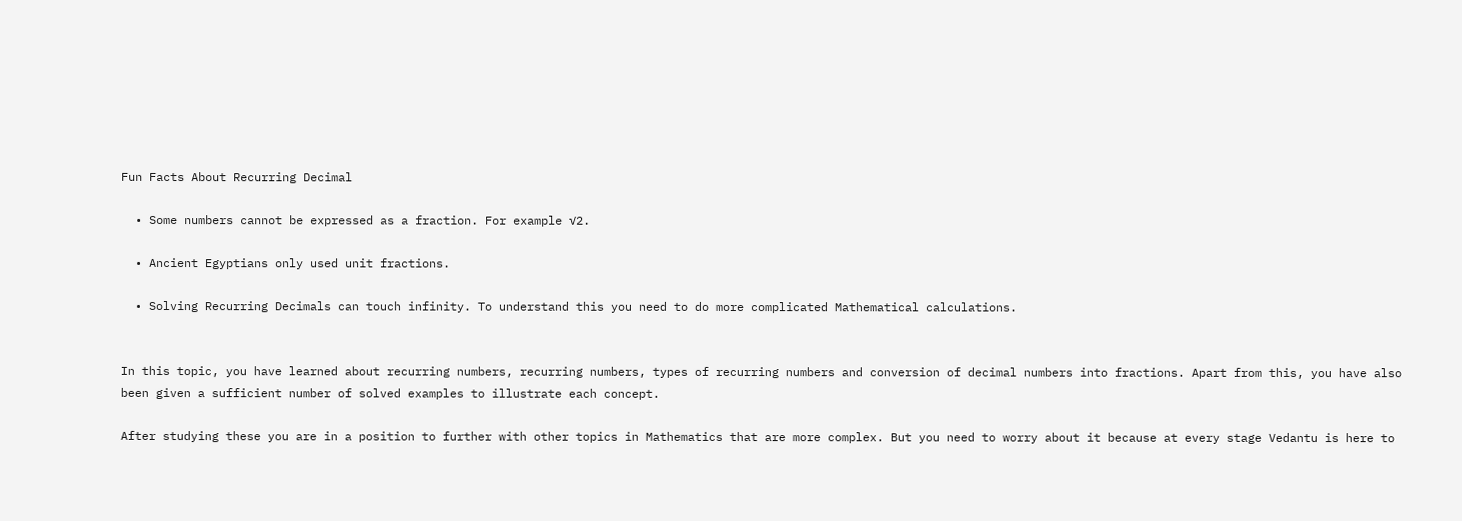Fun Facts About Recurring Decimal

  • Some numbers cannot be expressed as a fraction. For example √2.

  • Ancient Egyptians only used unit fractions.

  • Solving Recurring Decimals can touch infinity. To understand this you need to do more complicated Mathematical calculations.


In this topic, you have learned about recurring numbers, recurring numbers, types of recurring numbers and conversion of decimal numbers into fractions. Apart from this, you have also been given a sufficient number of solved examples to illustrate each concept.

After studying these you are in a position to further with other topics in Mathematics that are more complex. But you need to worry about it because at every stage Vedantu is here to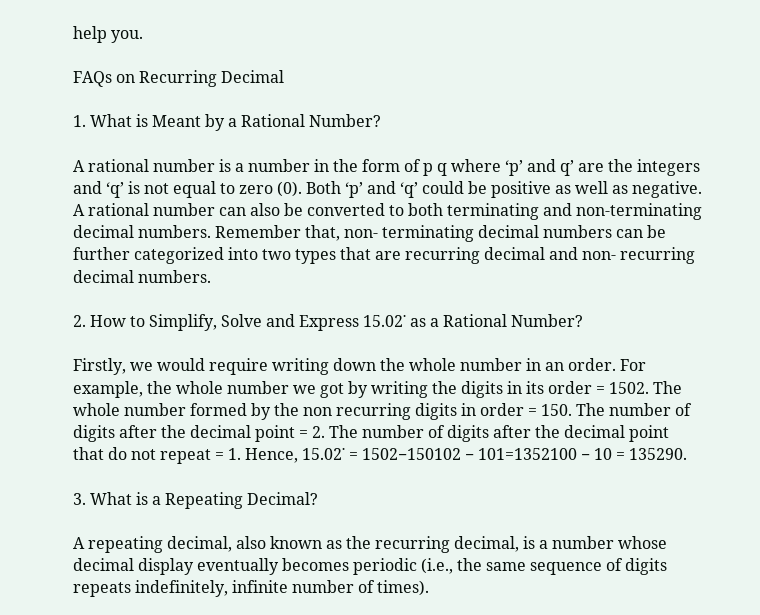help you.

FAQs on Recurring Decimal

1. What is Meant by a Rational Number?

A rational number is a number in the form of p q where ‘p’ and q’ are the integers and ‘q’ is not equal to zero (0). Both ‘p’ and ‘q’ could be positive as well as negative. A rational number can also be converted to both terminating and non-terminating decimal numbers. Remember that, non- terminating decimal numbers can be further categorized into two types that are recurring decimal and non- recurring decimal numbers.

2. How to Simplify, Solve and Express 15.02˙ as a Rational Number?

Firstly, we would require writing down the whole number in an order. For example, the whole number we got by writing the digits in its order = 1502. The whole number formed by the non recurring digits in order = 150. The number of digits after the decimal point = 2. The number of digits after the decimal point that do not repeat = 1. Hence, 15.02˙ = 1502−150102 − 101=1352100 − 10 = 135290.

3. What is a Repeating Decimal?

A repeating decimal, also known as the recurring decimal, is a number whose decimal display eventually becomes periodic (i.e., the same sequence of digits repeats indefinitely, infinite number of times).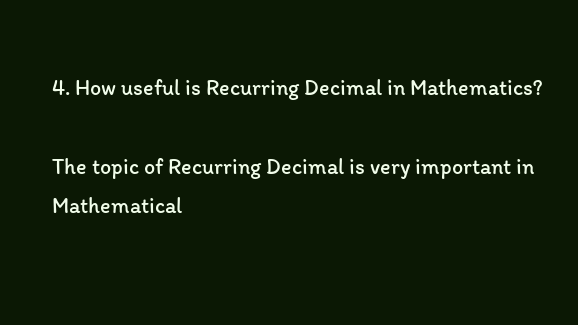4. How useful is Recurring Decimal in Mathematics?

The topic of Recurring Decimal is very important in Mathematical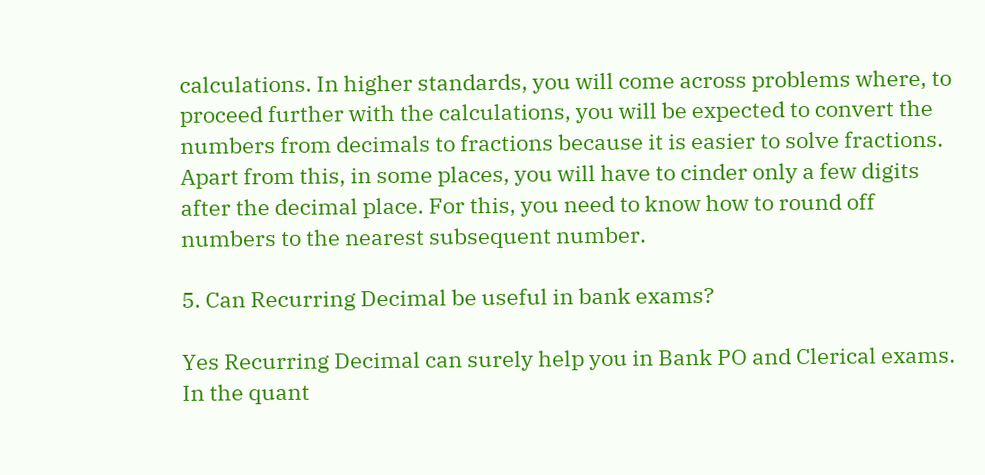calculations. In higher standards, you will come across problems where, to proceed further with the calculations, you will be expected to convert the numbers from decimals to fractions because it is easier to solve fractions. Apart from this, in some places, you will have to cinder only a few digits after the decimal place. For this, you need to know how to round off numbers to the nearest subsequent number.

5. Can Recurring Decimal be useful in bank exams?

Yes Recurring Decimal can surely help you in Bank PO and Clerical exams. In the quant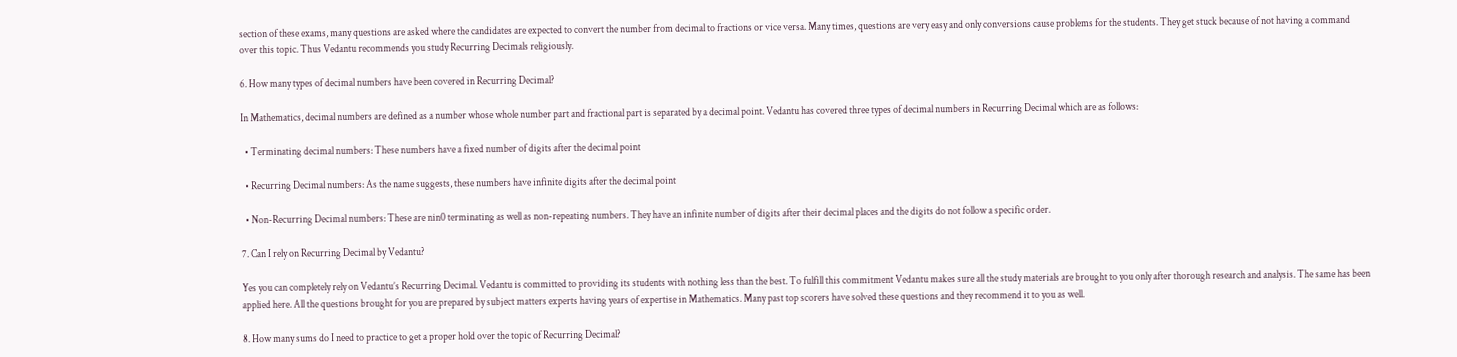section of these exams, many questions are asked where the candidates are expected to convert the number from decimal to fractions or vice versa. Many times, questions are very easy and only conversions cause problems for the students. They get stuck because of not having a command over this topic. Thus Vedantu recommends you study Recurring Decimals religiously.

6. How many types of decimal numbers have been covered in Recurring Decimal?

In Mathematics, decimal numbers are defined as a number whose whole number part and fractional part is separated by a decimal point. Vedantu has covered three types of decimal numbers in Recurring Decimal which are as follows:

  • Terminating decimal numbers: These numbers have a fixed number of digits after the decimal point

  • Recurring Decimal numbers: As the name suggests, these numbers have infinite digits after the decimal point

  • Non-Recurring Decimal numbers: These are nin0 terminating as well as non-repeating numbers. They have an infinite number of digits after their decimal places and the digits do not follow a specific order.

7. Can I rely on Recurring Decimal by Vedantu?

Yes you can completely rely on Vedantu’s Recurring Decimal. Vedantu is committed to providing its students with nothing less than the best. To fulfill this commitment Vedantu makes sure all the study materials are brought to you only after thorough research and analysis. The same has been applied here. All the questions brought for you are prepared by subject matters experts having years of expertise in Mathematics. Many past top scorers have solved these questions and they recommend it to you as well.

8. How many sums do I need to practice to get a proper hold over the topic of Recurring Decimal?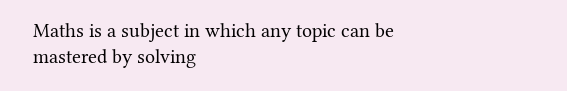Maths is a subject in which any topic can be mastered by solving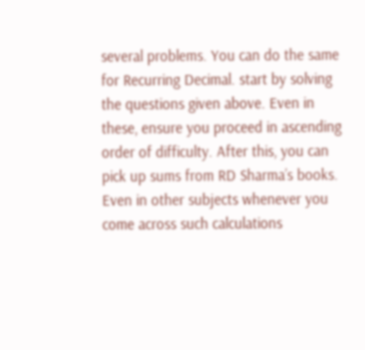several problems. You can do the same for Recurring Decimal. start by solving the questions given above. Even in these, ensure you proceed in ascending order of difficulty. After this, you can pick up sums from RD Sharma’s books. Even in other subjects whenever you come across such calculations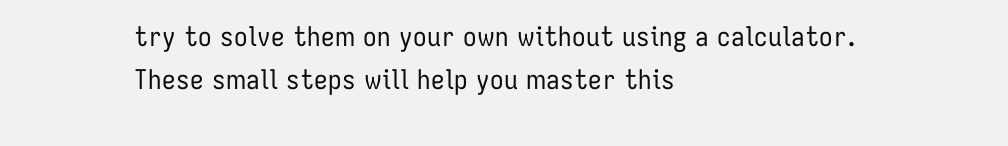try to solve them on your own without using a calculator. These small steps will help you master this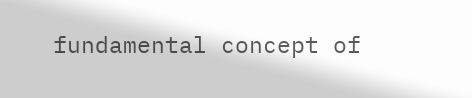fundamental concept of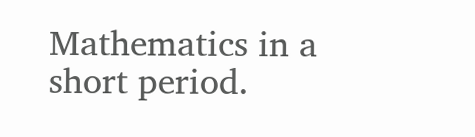Mathematics in a short period.